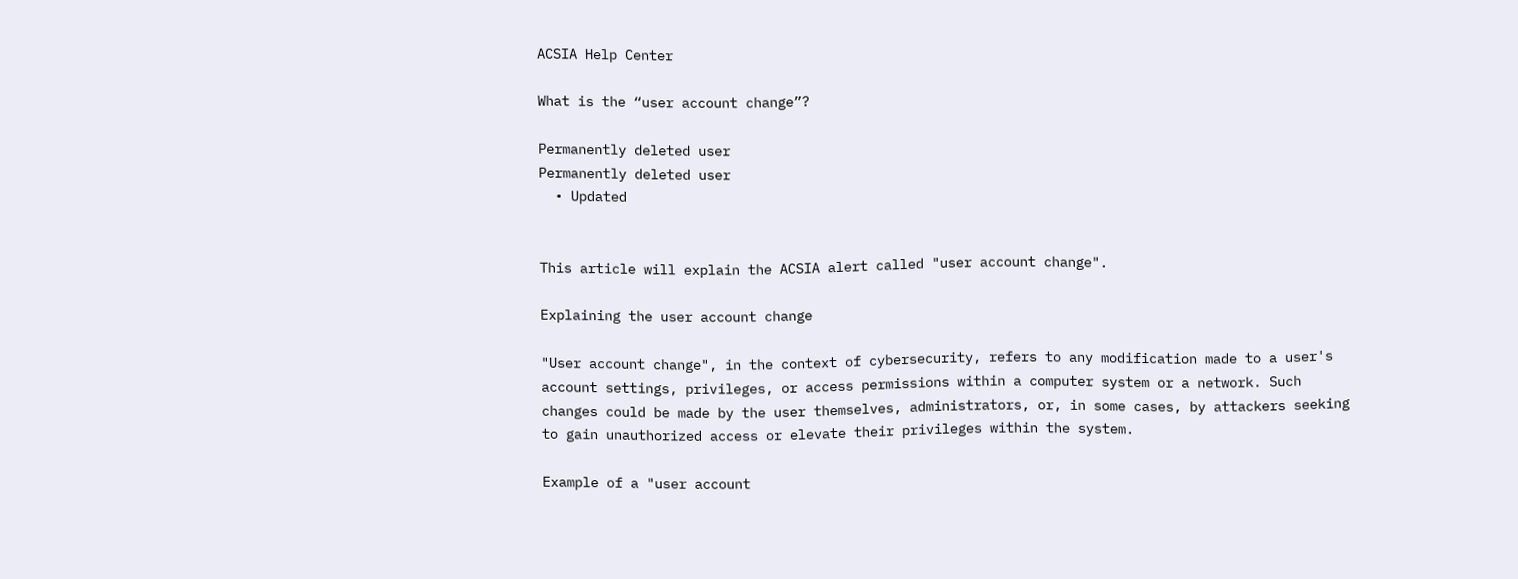ACSIA Help Center

What is the “user account change”?

Permanently deleted user
Permanently deleted user
  • Updated


This article will explain the ACSIA alert called "user account change".

Explaining the user account change

"User account change", in the context of cybersecurity, refers to any modification made to a user's account settings, privileges, or access permissions within a computer system or a network. Such changes could be made by the user themselves, administrators, or, in some cases, by attackers seeking to gain unauthorized access or elevate their privileges within the system.

Example of a "user account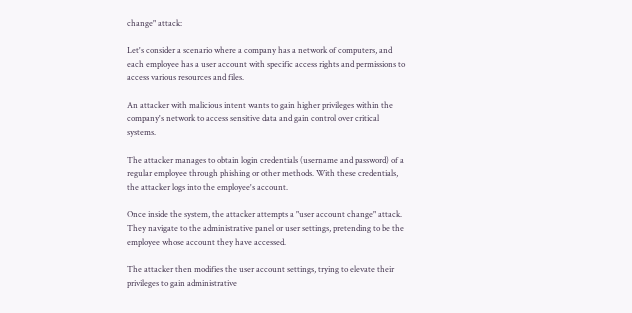change" attack:

Let's consider a scenario where a company has a network of computers, and each employee has a user account with specific access rights and permissions to access various resources and files.

An attacker with malicious intent wants to gain higher privileges within the company's network to access sensitive data and gain control over critical systems.

The attacker manages to obtain login credentials (username and password) of a regular employee through phishing or other methods. With these credentials, the attacker logs into the employee's account.

Once inside the system, the attacker attempts a "user account change" attack. They navigate to the administrative panel or user settings, pretending to be the employee whose account they have accessed.

The attacker then modifies the user account settings, trying to elevate their privileges to gain administrative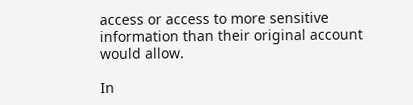access or access to more sensitive information than their original account would allow.

In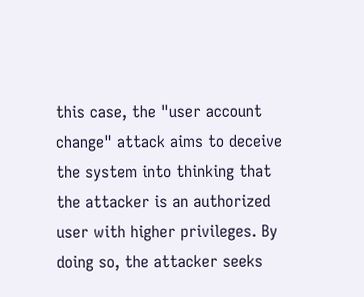this case, the "user account change" attack aims to deceive the system into thinking that the attacker is an authorized user with higher privileges. By doing so, the attacker seeks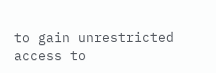to gain unrestricted access to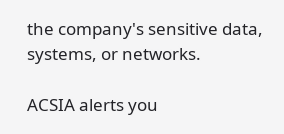the company's sensitive data, systems, or networks.

ACSIA alerts you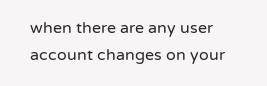when there are any user account changes on your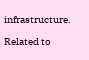infrastructure.

Related to